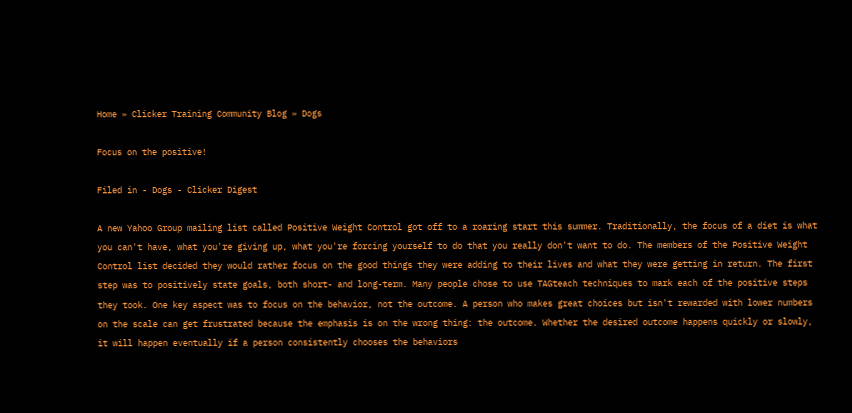Home » Clicker Training Community Blog » Dogs

Focus on the positive!

Filed in - Dogs - Clicker Digest

A new Yahoo Group mailing list called Positive Weight Control got off to a roaring start this summer. Traditionally, the focus of a diet is what you can't have, what you're giving up, what you're forcing yourself to do that you really don't want to do. The members of the Positive Weight Control list decided they would rather focus on the good things they were adding to their lives and what they were getting in return. The first step was to positively state goals, both short- and long-term. Many people chose to use TAGteach techniques to mark each of the positive steps they took. One key aspect was to focus on the behavior, not the outcome. A person who makes great choices but isn't rewarded with lower numbers on the scale can get frustrated because the emphasis is on the wrong thing: the outcome. Whether the desired outcome happens quickly or slowly, it will happen eventually if a person consistently chooses the behaviors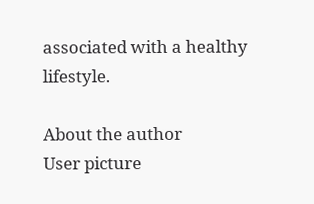associated with a healthy lifestyle.

About the author
User picture